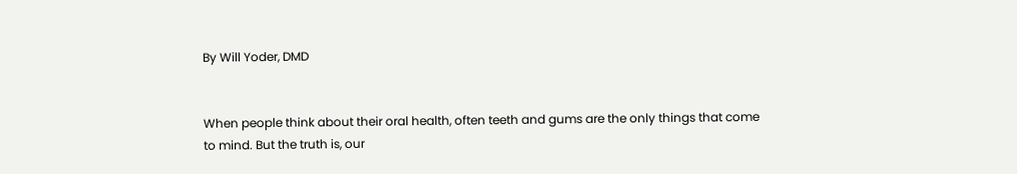By Will Yoder, DMD


When people think about their oral health, often teeth and gums are the only things that come to mind. But the truth is, our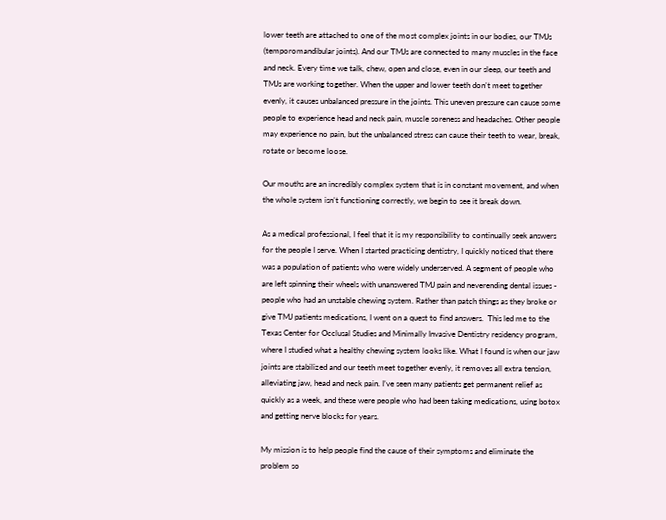lower teeth are attached to one of the most complex joints in our bodies, our TMJs (temporomandibular joints). And our TMJs are connected to many muscles in the face and neck. Every time we talk, chew, open and close, even in our sleep, our teeth and TMJs are working together. When the upper and lower teeth don’t meet together evenly, it causes unbalanced pressure in the joints. This uneven pressure can cause some people to experience head and neck pain, muscle soreness and headaches. Other people may experience no pain, but the unbalanced stress can cause their teeth to wear, break, rotate or become loose.

Our mouths are an incredibly complex system that is in constant movement, and when the whole system isn’t functioning correctly, we begin to see it break down.

As a medical professional, I feel that it is my responsibility to continually seek answers for the people I serve. When I started practicing dentistry, I quickly noticed that there was a population of patients who were widely underserved. A segment of people who are left spinning their wheels with unanswered TMJ pain and neverending dental issues - people who had an unstable chewing system. Rather than patch things as they broke or give TMJ patients medications, I went on a quest to find answers.  This led me to the Texas Center for Occlusal Studies and Minimally Invasive Dentistry residency program, where I studied what a healthy chewing system looks like. What I found is when our jaw joints are stabilized and our teeth meet together evenly, it removes all extra tension, alleviating jaw, head and neck pain. I’ve seen many patients get permanent relief as quickly as a week, and these were people who had been taking medications, using botox and getting nerve blocks for years.

My mission is to help people find the cause of their symptoms and eliminate the problem so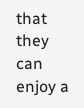that they can enjoy a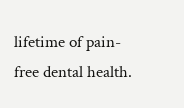lifetime of pain-free dental health.